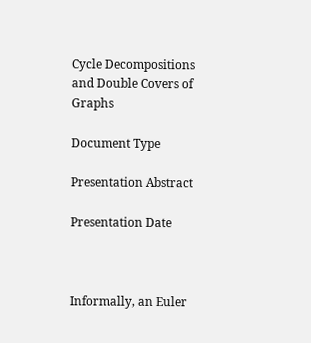Cycle Decompositions and Double Covers of Graphs

Document Type

Presentation Abstract

Presentation Date



Informally, an Euler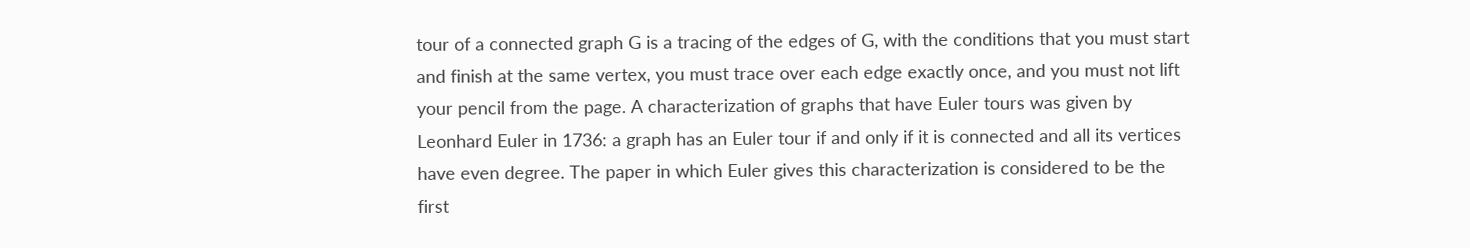tour of a connected graph G is a tracing of the edges of G, with the conditions that you must start and finish at the same vertex, you must trace over each edge exactly once, and you must not lift your pencil from the page. A characterization of graphs that have Euler tours was given by Leonhard Euler in 1736: a graph has an Euler tour if and only if it is connected and all its vertices have even degree. The paper in which Euler gives this characterization is considered to be the first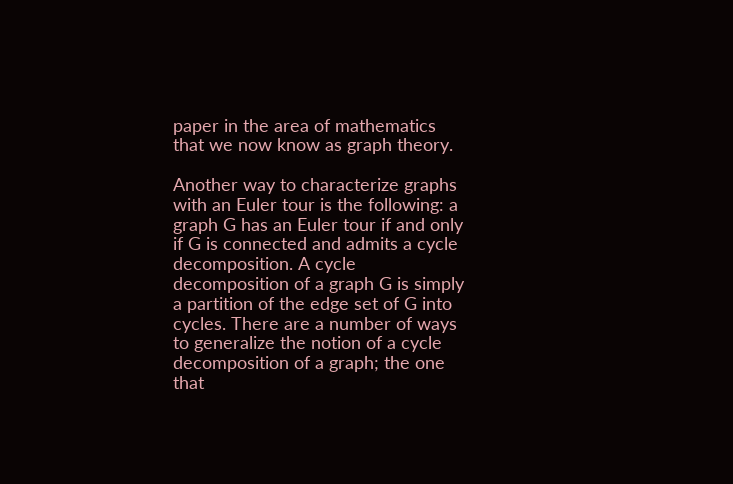paper in the area of mathematics that we now know as graph theory.

Another way to characterize graphs with an Euler tour is the following: a graph G has an Euler tour if and only if G is connected and admits a cycle decomposition. A cycle decomposition of a graph G is simply a partition of the edge set of G into cycles. There are a number of ways to generalize the notion of a cycle decomposition of a graph; the one that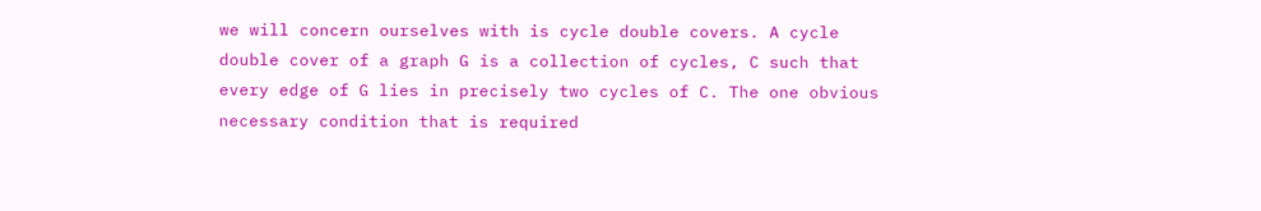we will concern ourselves with is cycle double covers. A cycle double cover of a graph G is a collection of cycles, C such that every edge of G lies in precisely two cycles of C. The one obvious necessary condition that is required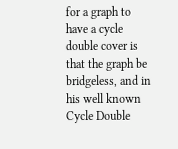for a graph to have a cycle double cover is that the graph be bridgeless, and in his well known Cycle Double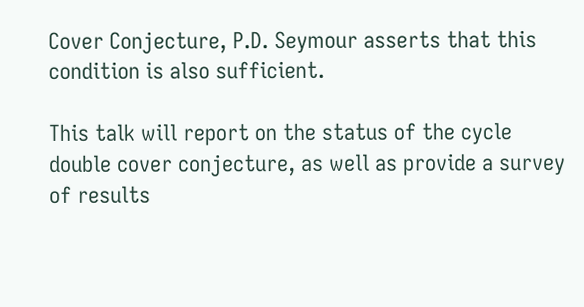Cover Conjecture, P.D. Seymour asserts that this condition is also sufficient.

This talk will report on the status of the cycle double cover conjecture, as well as provide a survey of results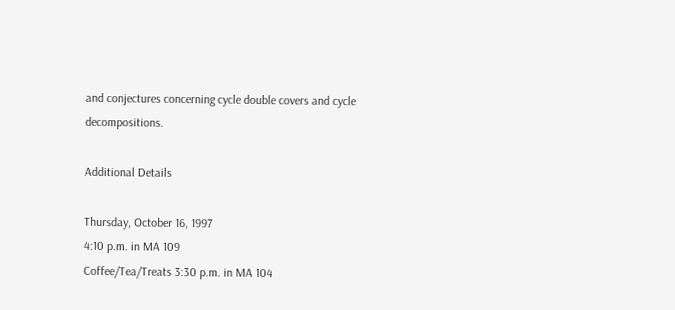and conjectures concerning cycle double covers and cycle decompositions.

Additional Details

Thursday, October 16, 1997
4:10 p.m. in MA 109
Coffee/Tea/Treats 3:30 p.m. in MA 104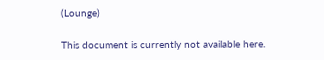(Lounge)

This document is currently not available here.